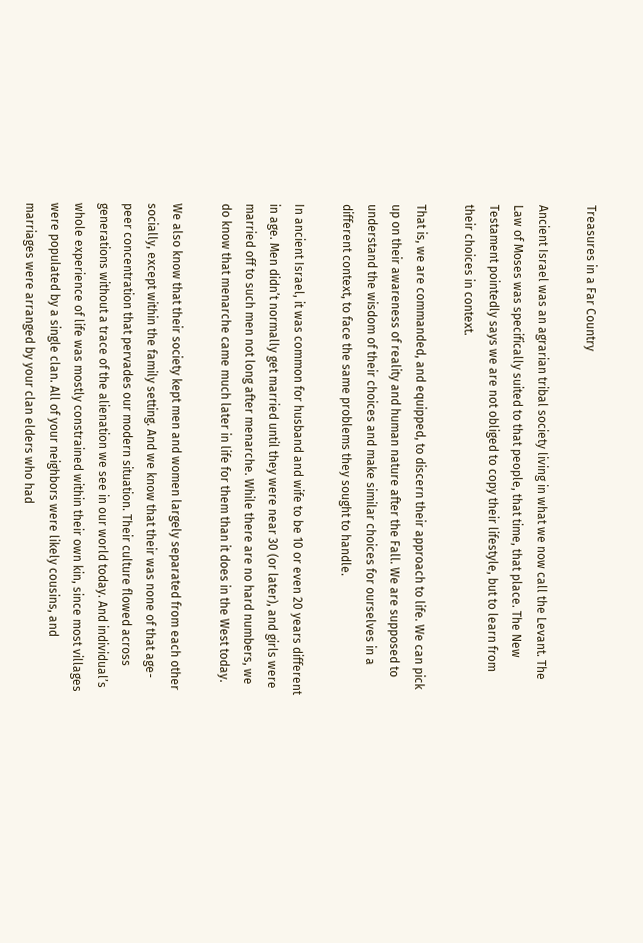Treasures in a Far Country

Ancient Israel was an agrarian tribal society living in what we now call the Levant. The Law of Moses was specifically suited to that people, that time, that place. The New Testament pointedly says we are not obliged to copy their lifestyle, but to learn from their choices in context.

That is, we are commanded, and equipped, to discern their approach to life. We can pick up on their awareness of reality and human nature after the Fall. We are supposed to understand the wisdom of their choices and make similar choices for ourselves in a different context, to face the same problems they sought to handle.

In ancient Israel, it was common for husband and wife to be 10 or even 20 years different in age. Men didn’t normally get married until they were near 30 (or later), and girls were married off to such men not long after menarche. While there are no hard numbers, we do know that menarche came much later in life for them than it does in the West today.

We also know that their society kept men and women largely separated from each other socially, except within the family setting. And we know that their was none of that age-peer concentration that pervades our modern situation. Their culture flowed across generations without a trace of the alienation we see in our world today. And individual’s whole experience of life was mostly constrained within their own kin, since most villages were populated by a single clan. All of your neighbors were likely cousins, and marriages were arranged by your clan elders who had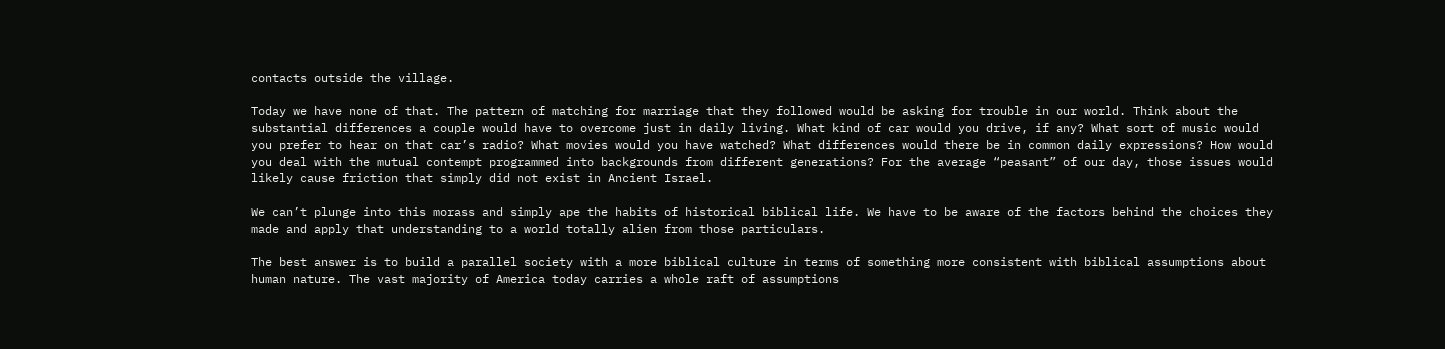contacts outside the village.

Today we have none of that. The pattern of matching for marriage that they followed would be asking for trouble in our world. Think about the substantial differences a couple would have to overcome just in daily living. What kind of car would you drive, if any? What sort of music would you prefer to hear on that car’s radio? What movies would you have watched? What differences would there be in common daily expressions? How would you deal with the mutual contempt programmed into backgrounds from different generations? For the average “peasant” of our day, those issues would likely cause friction that simply did not exist in Ancient Israel.

We can’t plunge into this morass and simply ape the habits of historical biblical life. We have to be aware of the factors behind the choices they made and apply that understanding to a world totally alien from those particulars.

The best answer is to build a parallel society with a more biblical culture in terms of something more consistent with biblical assumptions about human nature. The vast majority of America today carries a whole raft of assumptions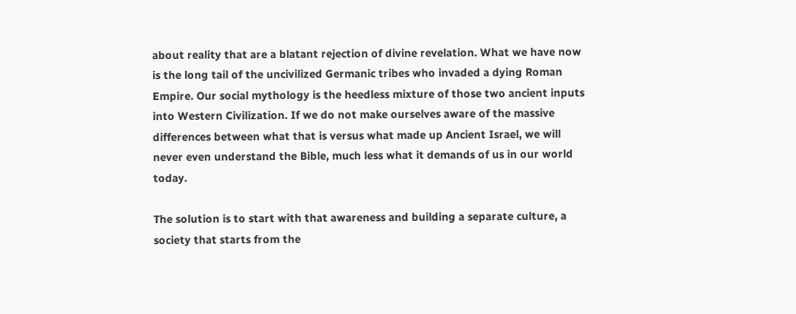about reality that are a blatant rejection of divine revelation. What we have now is the long tail of the uncivilized Germanic tribes who invaded a dying Roman Empire. Our social mythology is the heedless mixture of those two ancient inputs into Western Civilization. If we do not make ourselves aware of the massive differences between what that is versus what made up Ancient Israel, we will never even understand the Bible, much less what it demands of us in our world today.

The solution is to start with that awareness and building a separate culture, a society that starts from the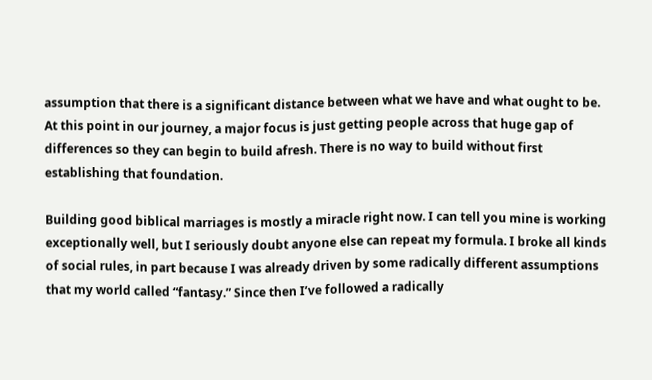assumption that there is a significant distance between what we have and what ought to be. At this point in our journey, a major focus is just getting people across that huge gap of differences so they can begin to build afresh. There is no way to build without first establishing that foundation.

Building good biblical marriages is mostly a miracle right now. I can tell you mine is working exceptionally well, but I seriously doubt anyone else can repeat my formula. I broke all kinds of social rules, in part because I was already driven by some radically different assumptions that my world called “fantasy.” Since then I’ve followed a radically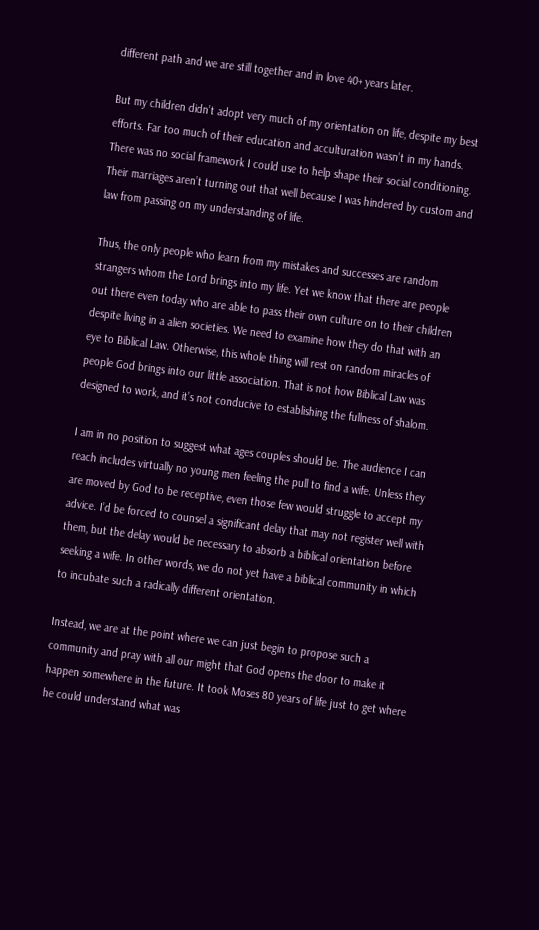different path and we are still together and in love 40+ years later.

But my children didn’t adopt very much of my orientation on life, despite my best efforts. Far too much of their education and acculturation wasn’t in my hands. There was no social framework I could use to help shape their social conditioning. Their marriages aren’t turning out that well because I was hindered by custom and law from passing on my understanding of life.

Thus, the only people who learn from my mistakes and successes are random strangers whom the Lord brings into my life. Yet we know that there are people out there even today who are able to pass their own culture on to their children despite living in a alien societies. We need to examine how they do that with an eye to Biblical Law. Otherwise, this whole thing will rest on random miracles of people God brings into our little association. That is not how Biblical Law was designed to work, and it’s not conducive to establishing the fullness of shalom.

I am in no position to suggest what ages couples should be. The audience I can reach includes virtually no young men feeling the pull to find a wife. Unless they are moved by God to be receptive, even those few would struggle to accept my advice. I’d be forced to counsel a significant delay that may not register well with them, but the delay would be necessary to absorb a biblical orientation before seeking a wife. In other words, we do not yet have a biblical community in which to incubate such a radically different orientation.

Instead, we are at the point where we can just begin to propose such a community and pray with all our might that God opens the door to make it happen somewhere in the future. It took Moses 80 years of life just to get where he could understand what was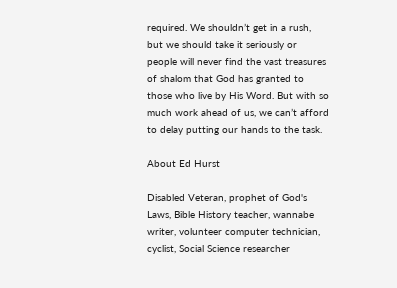required. We shouldn’t get in a rush, but we should take it seriously or people will never find the vast treasures of shalom that God has granted to those who live by His Word. But with so much work ahead of us, we can’t afford to delay putting our hands to the task.

About Ed Hurst

Disabled Veteran, prophet of God's Laws, Bible History teacher, wannabe writer, volunteer computer technician, cyclist, Social Science researcher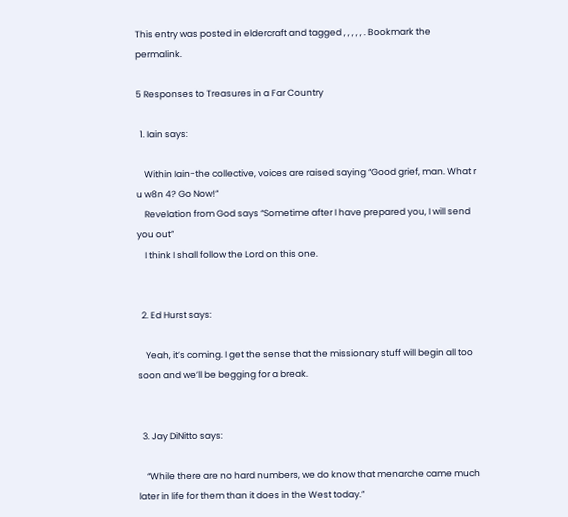This entry was posted in eldercraft and tagged , , , , , . Bookmark the permalink.

5 Responses to Treasures in a Far Country

  1. Iain says:

    Within Iain-the collective, voices are raised saying “Good grief, man. What r u w8n 4? Go Now!”
    Revelation from God says “Sometime after I have prepared you, I will send you out”
    I think I shall follow the Lord on this one.


  2. Ed Hurst says:

    Yeah, it’s coming. I get the sense that the missionary stuff will begin all too soon and we’ll be begging for a break.


  3. Jay DiNitto says:

    “While there are no hard numbers, we do know that menarche came much later in life for them than it does in the West today.”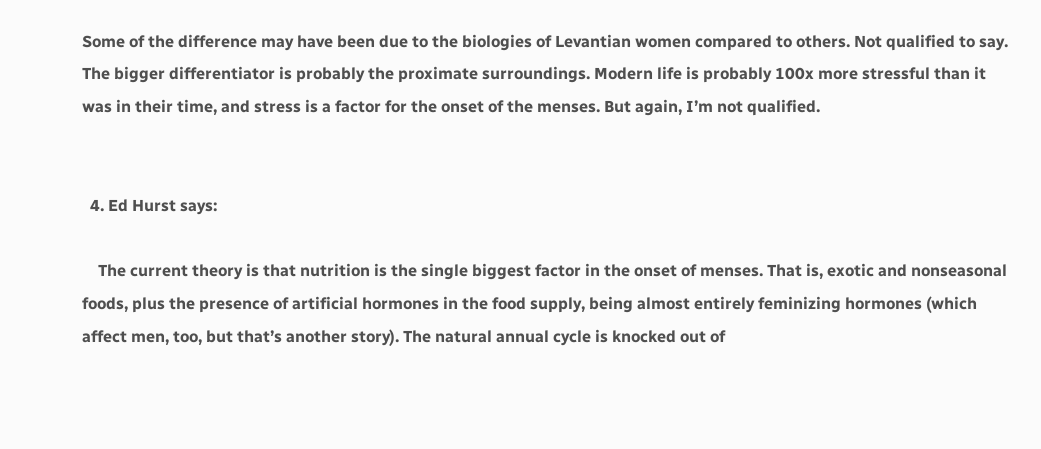Some of the difference may have been due to the biologies of Levantian women compared to others. Not qualified to say. The bigger differentiator is probably the proximate surroundings. Modern life is probably 100x more stressful than it was in their time, and stress is a factor for the onset of the menses. But again, I’m not qualified.


  4. Ed Hurst says:

    The current theory is that nutrition is the single biggest factor in the onset of menses. That is, exotic and nonseasonal foods, plus the presence of artificial hormones in the food supply, being almost entirely feminizing hormones (which affect men, too, but that’s another story). The natural annual cycle is knocked out of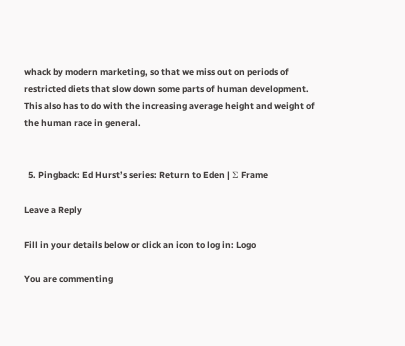whack by modern marketing, so that we miss out on periods of restricted diets that slow down some parts of human development. This also has to do with the increasing average height and weight of the human race in general.


  5. Pingback: Ed Hurst’s series: Return to Eden | Σ Frame

Leave a Reply

Fill in your details below or click an icon to log in: Logo

You are commenting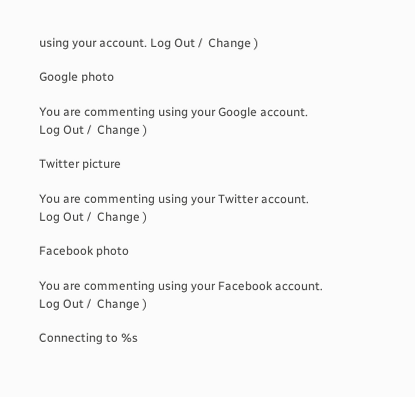using your account. Log Out /  Change )

Google photo

You are commenting using your Google account. Log Out /  Change )

Twitter picture

You are commenting using your Twitter account. Log Out /  Change )

Facebook photo

You are commenting using your Facebook account. Log Out /  Change )

Connecting to %s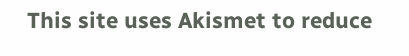This site uses Akismet to reduce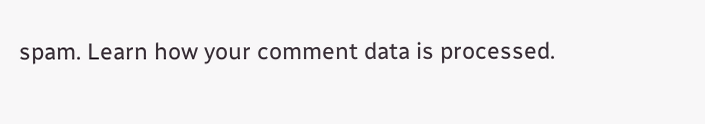spam. Learn how your comment data is processed.